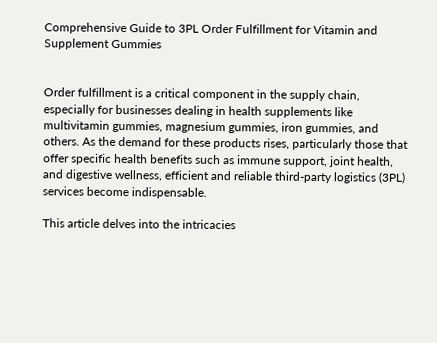Comprehensive Guide to 3PL Order Fulfillment for Vitamin and Supplement Gummies


Order fulfillment is a critical component in the supply chain, especially for businesses dealing in health supplements like multivitamin gummies, magnesium gummies, iron gummies, and others. As the demand for these products rises, particularly those that offer specific health benefits such as immune support, joint health, and digestive wellness, efficient and reliable third-party logistics (3PL) services become indispensable.

This article delves into the intricacies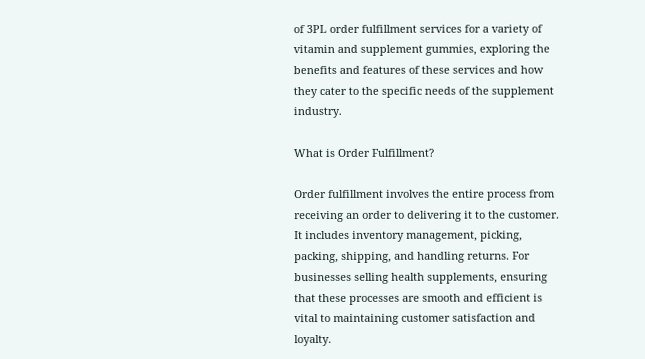of 3PL order fulfillment services for a variety of vitamin and supplement gummies, exploring the benefits and features of these services and how they cater to the specific needs of the supplement industry.

What is Order Fulfillment?

Order fulfillment involves the entire process from receiving an order to delivering it to the customer. It includes inventory management, picking, packing, shipping, and handling returns. For businesses selling health supplements, ensuring that these processes are smooth and efficient is vital to maintaining customer satisfaction and loyalty.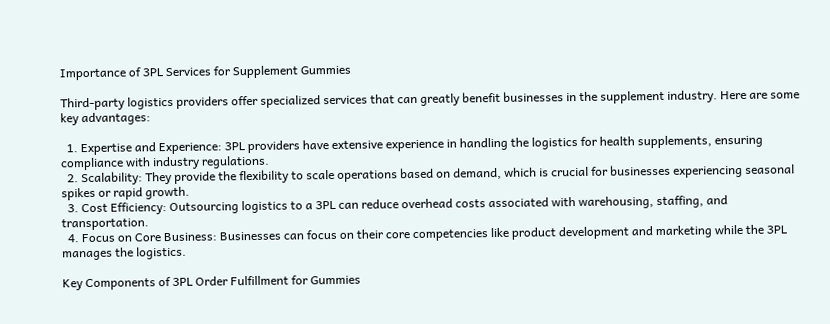Importance of 3PL Services for Supplement Gummies

Third-party logistics providers offer specialized services that can greatly benefit businesses in the supplement industry. Here are some key advantages:

  1. Expertise and Experience: 3PL providers have extensive experience in handling the logistics for health supplements, ensuring compliance with industry regulations.
  2. Scalability: They provide the flexibility to scale operations based on demand, which is crucial for businesses experiencing seasonal spikes or rapid growth.
  3. Cost Efficiency: Outsourcing logistics to a 3PL can reduce overhead costs associated with warehousing, staffing, and transportation.
  4. Focus on Core Business: Businesses can focus on their core competencies like product development and marketing while the 3PL manages the logistics.

Key Components of 3PL Order Fulfillment for Gummies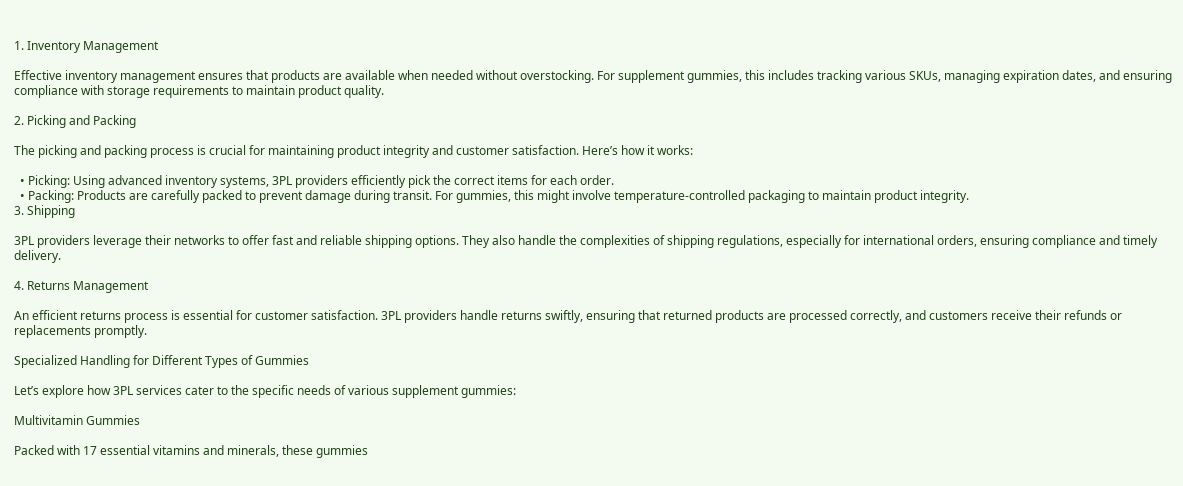1. Inventory Management

Effective inventory management ensures that products are available when needed without overstocking. For supplement gummies, this includes tracking various SKUs, managing expiration dates, and ensuring compliance with storage requirements to maintain product quality.

2. Picking and Packing

The picking and packing process is crucial for maintaining product integrity and customer satisfaction. Here’s how it works:

  • Picking: Using advanced inventory systems, 3PL providers efficiently pick the correct items for each order.
  • Packing: Products are carefully packed to prevent damage during transit. For gummies, this might involve temperature-controlled packaging to maintain product integrity.
3. Shipping

3PL providers leverage their networks to offer fast and reliable shipping options. They also handle the complexities of shipping regulations, especially for international orders, ensuring compliance and timely delivery.

4. Returns Management

An efficient returns process is essential for customer satisfaction. 3PL providers handle returns swiftly, ensuring that returned products are processed correctly, and customers receive their refunds or replacements promptly.

Specialized Handling for Different Types of Gummies

Let’s explore how 3PL services cater to the specific needs of various supplement gummies:

Multivitamin Gummies

Packed with 17 essential vitamins and minerals, these gummies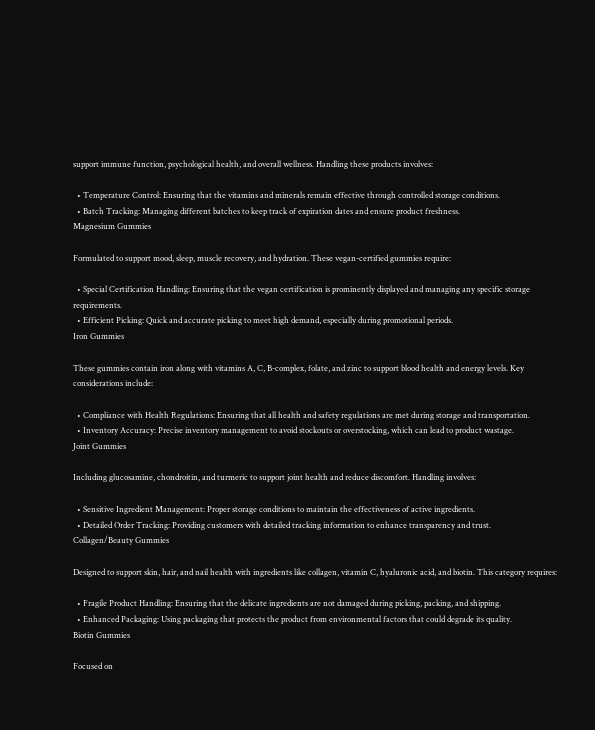support immune function, psychological health, and overall wellness. Handling these products involves:

  • Temperature Control: Ensuring that the vitamins and minerals remain effective through controlled storage conditions.
  • Batch Tracking: Managing different batches to keep track of expiration dates and ensure product freshness.
Magnesium Gummies

Formulated to support mood, sleep, muscle recovery, and hydration. These vegan-certified gummies require:

  • Special Certification Handling: Ensuring that the vegan certification is prominently displayed and managing any specific storage requirements.
  • Efficient Picking: Quick and accurate picking to meet high demand, especially during promotional periods.
Iron Gummies

These gummies contain iron along with vitamins A, C, B-complex, folate, and zinc to support blood health and energy levels. Key considerations include:

  • Compliance with Health Regulations: Ensuring that all health and safety regulations are met during storage and transportation.
  • Inventory Accuracy: Precise inventory management to avoid stockouts or overstocking, which can lead to product wastage.
Joint Gummies

Including glucosamine, chondroitin, and turmeric to support joint health and reduce discomfort. Handling involves:

  • Sensitive Ingredient Management: Proper storage conditions to maintain the effectiveness of active ingredients.
  • Detailed Order Tracking: Providing customers with detailed tracking information to enhance transparency and trust.
Collagen/Beauty Gummies

Designed to support skin, hair, and nail health with ingredients like collagen, vitamin C, hyaluronic acid, and biotin. This category requires:

  • Fragile Product Handling: Ensuring that the delicate ingredients are not damaged during picking, packing, and shipping.
  • Enhanced Packaging: Using packaging that protects the product from environmental factors that could degrade its quality.
Biotin Gummies

Focused on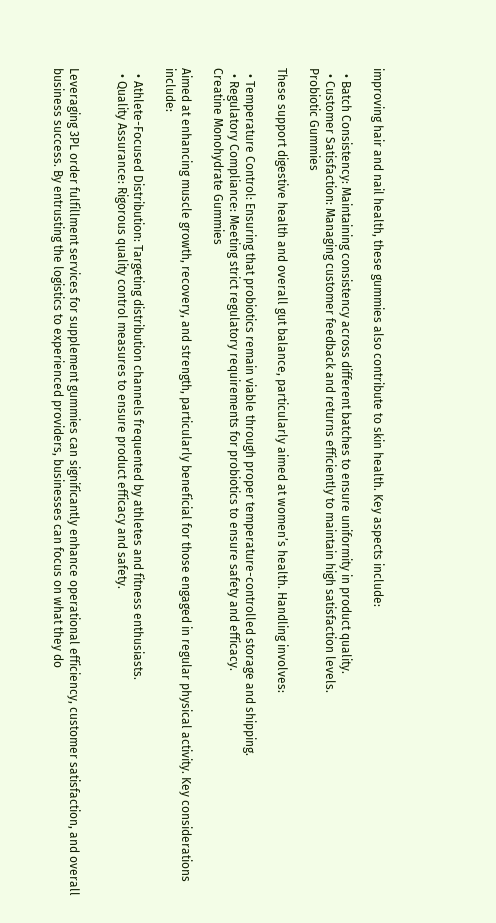improving hair and nail health, these gummies also contribute to skin health. Key aspects include:

  • Batch Consistency: Maintaining consistency across different batches to ensure uniformity in product quality.
  • Customer Satisfaction: Managing customer feedback and returns efficiently to maintain high satisfaction levels.
Probiotic Gummies

These support digestive health and overall gut balance, particularly aimed at women’s health. Handling involves:

  • Temperature Control: Ensuring that probiotics remain viable through proper temperature-controlled storage and shipping.
  • Regulatory Compliance: Meeting strict regulatory requirements for probiotics to ensure safety and efficacy.
Creatine Monohydrate Gummies

Aimed at enhancing muscle growth, recovery, and strength, particularly beneficial for those engaged in regular physical activity. Key considerations include:

  • Athlete-Focused Distribution: Targeting distribution channels frequented by athletes and fitness enthusiasts.
  • Quality Assurance: Rigorous quality control measures to ensure product efficacy and safety.


Leveraging 3PL order fulfillment services for supplement gummies can significantly enhance operational efficiency, customer satisfaction, and overall business success. By entrusting the logistics to experienced providers, businesses can focus on what they do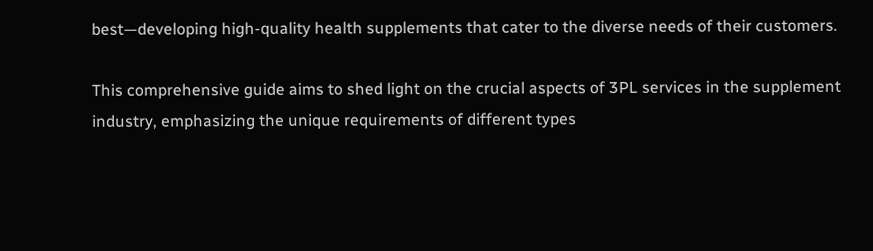best—developing high-quality health supplements that cater to the diverse needs of their customers.

This comprehensive guide aims to shed light on the crucial aspects of 3PL services in the supplement industry, emphasizing the unique requirements of different types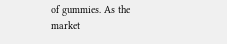of gummies. As the market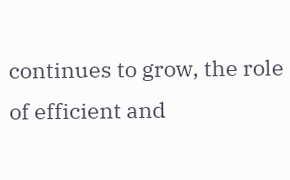continues to grow, the role of efficient and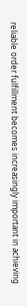reliable order fulfillment becomes increasingly important in achieving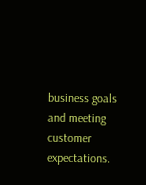business goals and meeting customer expectations.